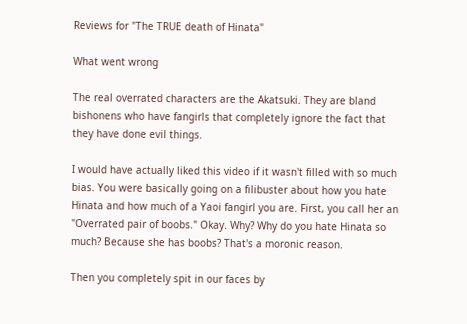Reviews for "The TRUE death of Hinata"

What went wrong

The real overrated characters are the Akatsuki. They are bland bishonens who have fangirls that completely ignore the fact that they have done evil things.

I would have actually liked this video if it wasn't filled with so much bias. You were basically going on a filibuster about how you hate Hinata and how much of a Yaoi fangirl you are. First, you call her an "Overrated pair of boobs." Okay. Why? Why do you hate Hinata so much? Because she has boobs? That's a moronic reason.

Then you completely spit in our faces by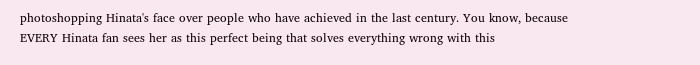photoshopping Hinata's face over people who have achieved in the last century. You know, because EVERY Hinata fan sees her as this perfect being that solves everything wrong with this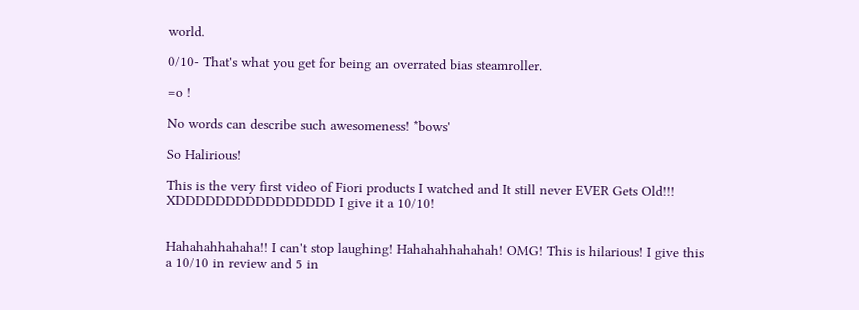world.

0/10- That's what you get for being an overrated bias steamroller.

=o !

No words can describe such awesomeness! *bows'

So Halirious!

This is the very first video of Fiori products I watched and It still never EVER Gets Old!!! XDDDDDDDDDDDDDDDD I give it a 10/10!


Hahahahhahaha!! I can't stop laughing! Hahahahhahahah! OMG! This is hilarious! I give this a 10/10 in review and 5 in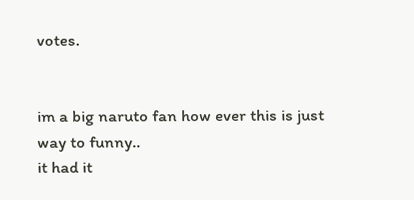votes.


im a big naruto fan how ever this is just way to funny..
it had it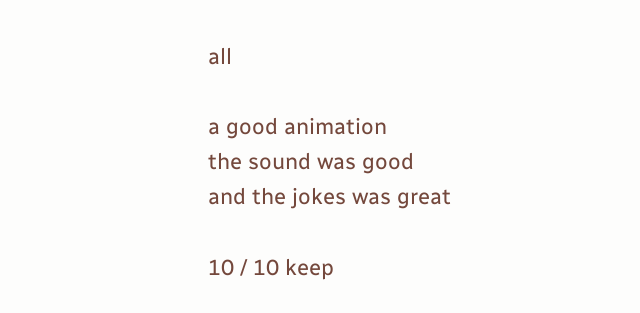all

a good animation
the sound was good
and the jokes was great

10 / 10 keep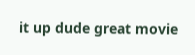it up dude great movie